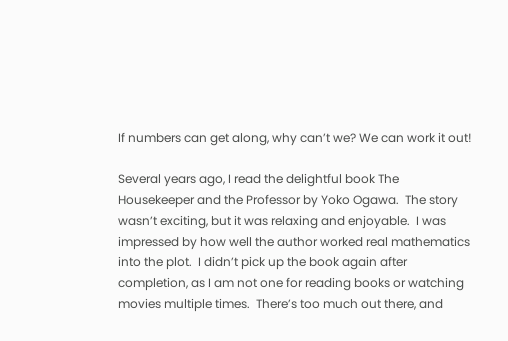If numbers can get along, why can’t we? We can work it out!

Several years ago, I read the delightful book The Housekeeper and the Professor by Yoko Ogawa.  The story wasn’t exciting, but it was relaxing and enjoyable.  I was impressed by how well the author worked real mathematics into the plot.  I didn’t pick up the book again after completion, as I am not one for reading books or watching movies multiple times.  There’s too much out there, and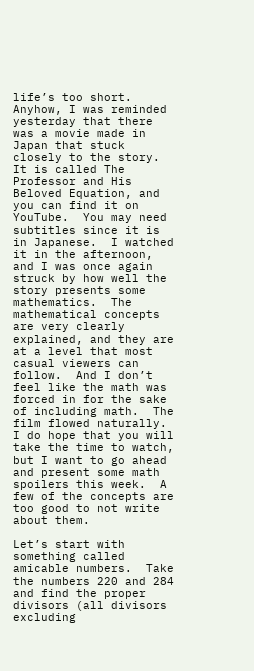life’s too short.  Anyhow, I was reminded yesterday that there was a movie made in Japan that stuck closely to the story.  It is called The Professor and His Beloved Equation, and you can find it on YouTube.  You may need subtitles since it is in Japanese.  I watched it in the afternoon, and I was once again struck by how well the story presents some mathematics.  The mathematical concepts are very clearly explained, and they are at a level that most casual viewers can follow.  And I don’t feel like the math was forced in for the sake of including math.  The film flowed naturally.  I do hope that you will take the time to watch, but I want to go ahead and present some math spoilers this week.  A few of the concepts are too good to not write about them.

Let’s start with something called amicable numbers.  Take the numbers 220 and 284 and find the proper divisors (all divisors excluding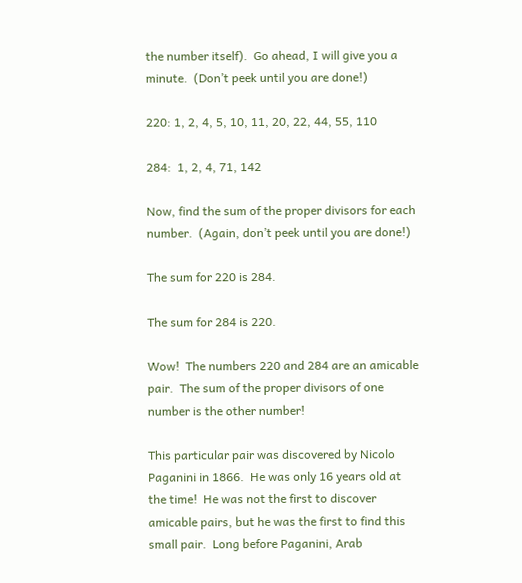the number itself).  Go ahead, I will give you a minute.  (Don’t peek until you are done!)

220: 1, 2, 4, 5, 10, 11, 20, 22, 44, 55, 110

284:  1, 2, 4, 71, 142

Now, find the sum of the proper divisors for each number.  (Again, don’t peek until you are done!)

The sum for 220 is 284.

The sum for 284 is 220.

Wow!  The numbers 220 and 284 are an amicable pair.  The sum of the proper divisors of one number is the other number!

This particular pair was discovered by Nicolo Paganini in 1866.  He was only 16 years old at the time!  He was not the first to discover amicable pairs, but he was the first to find this small pair.  Long before Paganini, Arab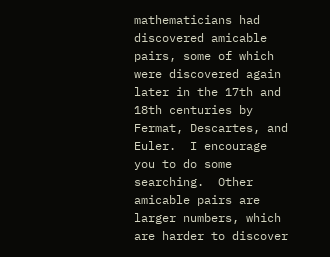mathematicians had discovered amicable pairs, some of which were discovered again later in the 17th and 18th centuries by Fermat, Descartes, and Euler.  I encourage you to do some searching.  Other amicable pairs are larger numbers, which are harder to discover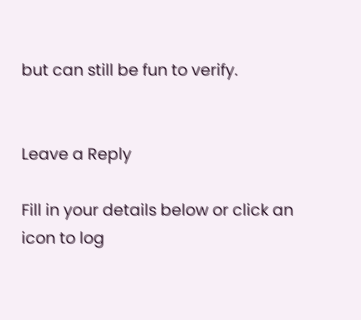but can still be fun to verify.


Leave a Reply

Fill in your details below or click an icon to log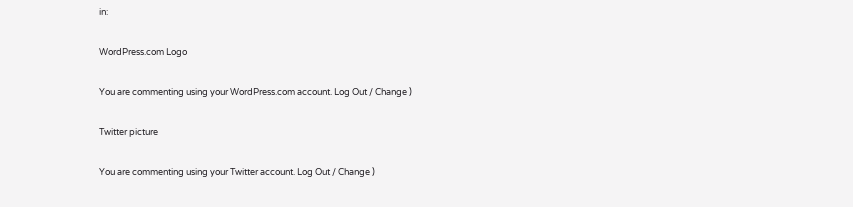in:

WordPress.com Logo

You are commenting using your WordPress.com account. Log Out / Change )

Twitter picture

You are commenting using your Twitter account. Log Out / Change )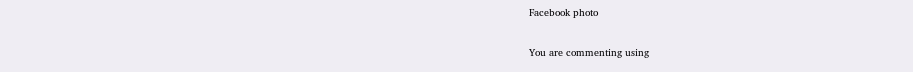Facebook photo

You are commenting using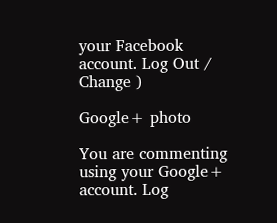your Facebook account. Log Out / Change )

Google+ photo

You are commenting using your Google+ account. Log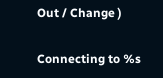Out / Change )

Connecting to %s